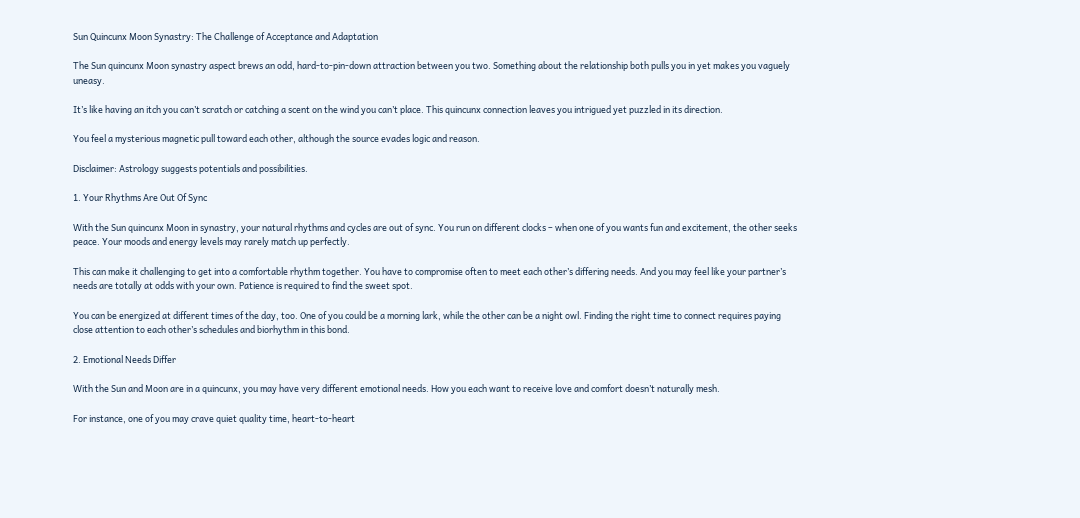Sun Quincunx Moon Synastry: The Challenge of Acceptance and Adaptation

The Sun quincunx Moon synastry aspect brews an odd, hard-to-pin-down attraction between you two. Something about the relationship both pulls you in yet makes you vaguely uneasy.

It’s like having an itch you can’t scratch or catching a scent on the wind you can’t place. This quincunx connection leaves you intrigued yet puzzled in its direction.

You feel a mysterious magnetic pull toward each other, although the source evades logic and reason.

Disclaimer: Astrology suggests potentials and possibilities.

1. Your Rhythms Are Out Of Sync

With the Sun quincunx Moon in synastry, your natural rhythms and cycles are out of sync. You run on different clocks – when one of you wants fun and excitement, the other seeks peace. Your moods and energy levels may rarely match up perfectly.

This can make it challenging to get into a comfortable rhythm together. You have to compromise often to meet each other’s differing needs. And you may feel like your partner’s needs are totally at odds with your own. Patience is required to find the sweet spot.

You can be energized at different times of the day, too. One of you could be a morning lark, while the other can be a night owl. Finding the right time to connect requires paying close attention to each other’s schedules and biorhythm in this bond.

2. Emotional Needs Differ

With the Sun and Moon are in a quincunx, you may have very different emotional needs. How you each want to receive love and comfort doesn’t naturally mesh.

For instance, one of you may crave quiet quality time, heart-to-heart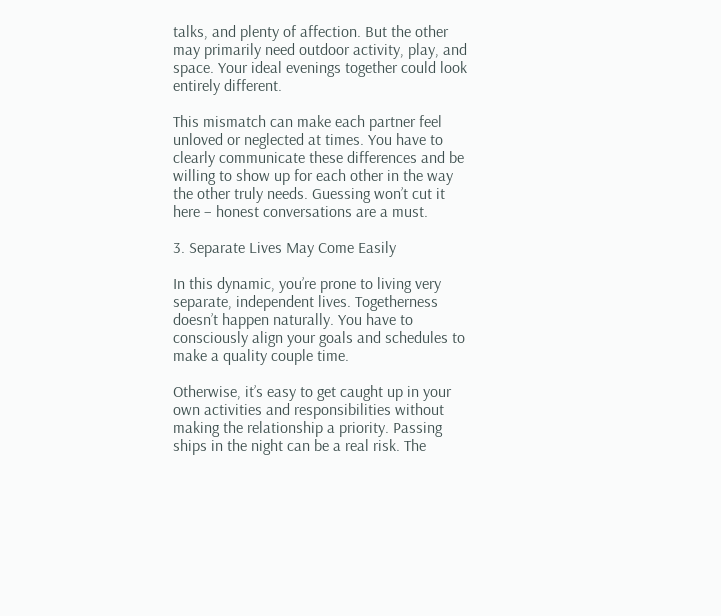talks, and plenty of affection. But the other may primarily need outdoor activity, play, and space. Your ideal evenings together could look entirely different.

This mismatch can make each partner feel unloved or neglected at times. You have to clearly communicate these differences and be willing to show up for each other in the way the other truly needs. Guessing won’t cut it here – honest conversations are a must.

3. Separate Lives May Come Easily

In this dynamic, you’re prone to living very separate, independent lives. Togetherness doesn’t happen naturally. You have to consciously align your goals and schedules to make a quality couple time.

Otherwise, it’s easy to get caught up in your own activities and responsibilities without making the relationship a priority. Passing ships in the night can be a real risk. The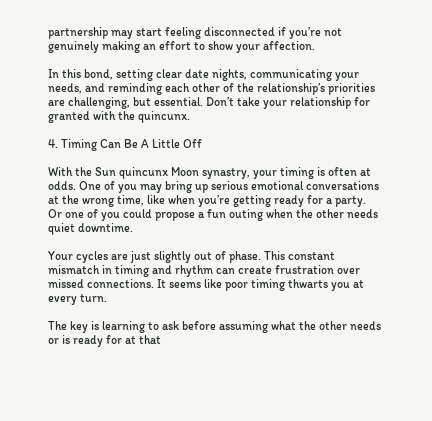partnership may start feeling disconnected if you’re not genuinely making an effort to show your affection.

In this bond, setting clear date nights, communicating your needs, and reminding each other of the relationship’s priorities are challenging, but essential. Don’t take your relationship for granted with the quincunx.

4. Timing Can Be A Little Off

With the Sun quincunx Moon synastry, your timing is often at odds. One of you may bring up serious emotional conversations at the wrong time, like when you’re getting ready for a party. Or one of you could propose a fun outing when the other needs quiet downtime.

Your cycles are just slightly out of phase. This constant mismatch in timing and rhythm can create frustration over missed connections. It seems like poor timing thwarts you at every turn.

The key is learning to ask before assuming what the other needs or is ready for at that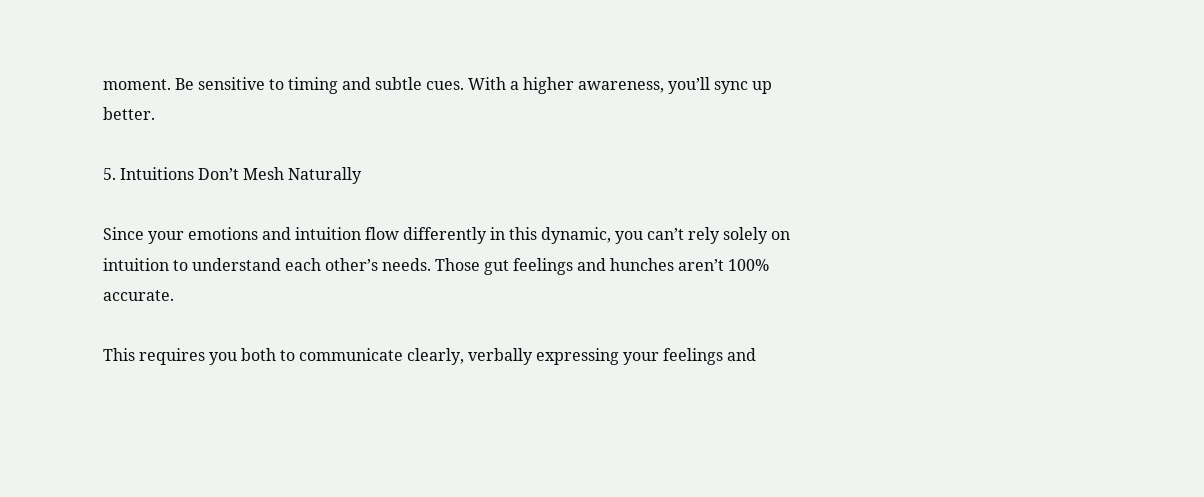moment. Be sensitive to timing and subtle cues. With a higher awareness, you’ll sync up better.

5. Intuitions Don’t Mesh Naturally

Since your emotions and intuition flow differently in this dynamic, you can’t rely solely on intuition to understand each other’s needs. Those gut feelings and hunches aren’t 100% accurate.

This requires you both to communicate clearly, verbally expressing your feelings and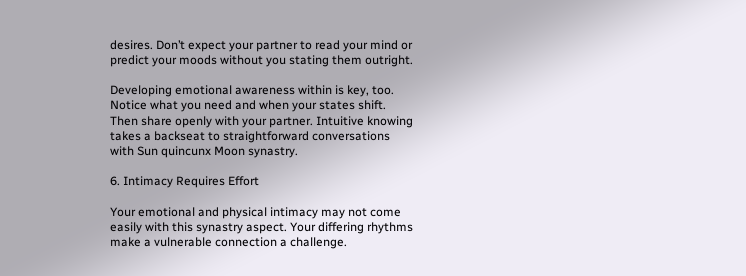desires. Don’t expect your partner to read your mind or predict your moods without you stating them outright.

Developing emotional awareness within is key, too. Notice what you need and when your states shift. Then share openly with your partner. Intuitive knowing takes a backseat to straightforward conversations with Sun quincunx Moon synastry.

6. Intimacy Requires Effort

Your emotional and physical intimacy may not come easily with this synastry aspect. Your differing rhythms make a vulnerable connection a challenge.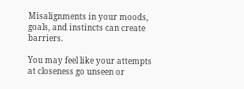Misalignments in your moods, goals, and instincts can create barriers.

You may feel like your attempts at closeness go unseen or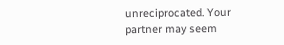unreciprocated. Your partner may seem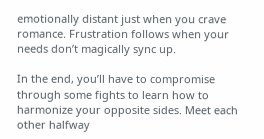emotionally distant just when you crave romance. Frustration follows when your needs don’t magically sync up.

In the end, you’ll have to compromise through some fights to learn how to harmonize your opposite sides. Meet each other halfway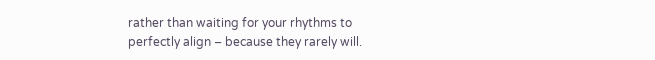rather than waiting for your rhythms to perfectly align – because they rarely will.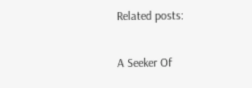Related posts:

A Seeker Of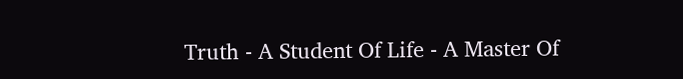Truth - A Student Of Life - A Master Of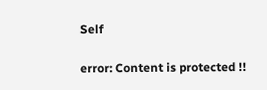Self

error: Content is protected !!